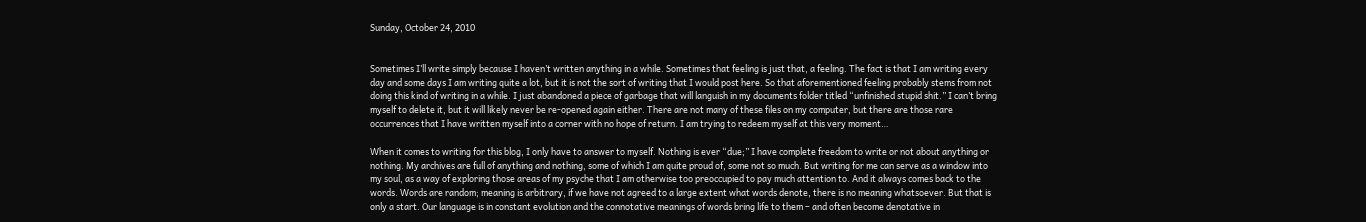Sunday, October 24, 2010


Sometimes I’ll write simply because I haven’t written anything in a while. Sometimes that feeling is just that, a feeling. The fact is that I am writing every day and some days I am writing quite a lot, but it is not the sort of writing that I would post here. So that aforementioned feeling probably stems from not doing this kind of writing in a while. I just abandoned a piece of garbage that will languish in my documents folder titled “unfinished stupid shit.” I can’t bring myself to delete it, but it will likely never be re-opened again either. There are not many of these files on my computer, but there are those rare occurrences that I have written myself into a corner with no hope of return. I am trying to redeem myself at this very moment…

When it comes to writing for this blog, I only have to answer to myself. Nothing is ever “due;” I have complete freedom to write or not about anything or nothing. My archives are full of anything and nothing, some of which I am quite proud of, some not so much. But writing for me can serve as a window into my soul, as a way of exploring those areas of my psyche that I am otherwise too preoccupied to pay much attention to. And it always comes back to the words. Words are random; meaning is arbitrary, if we have not agreed to a large extent what words denote, there is no meaning whatsoever. But that is only a start. Our language is in constant evolution and the connotative meanings of words bring life to them – and often become denotative in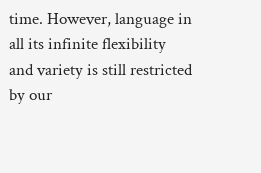time. However, language in all its infinite flexibility and variety is still restricted by our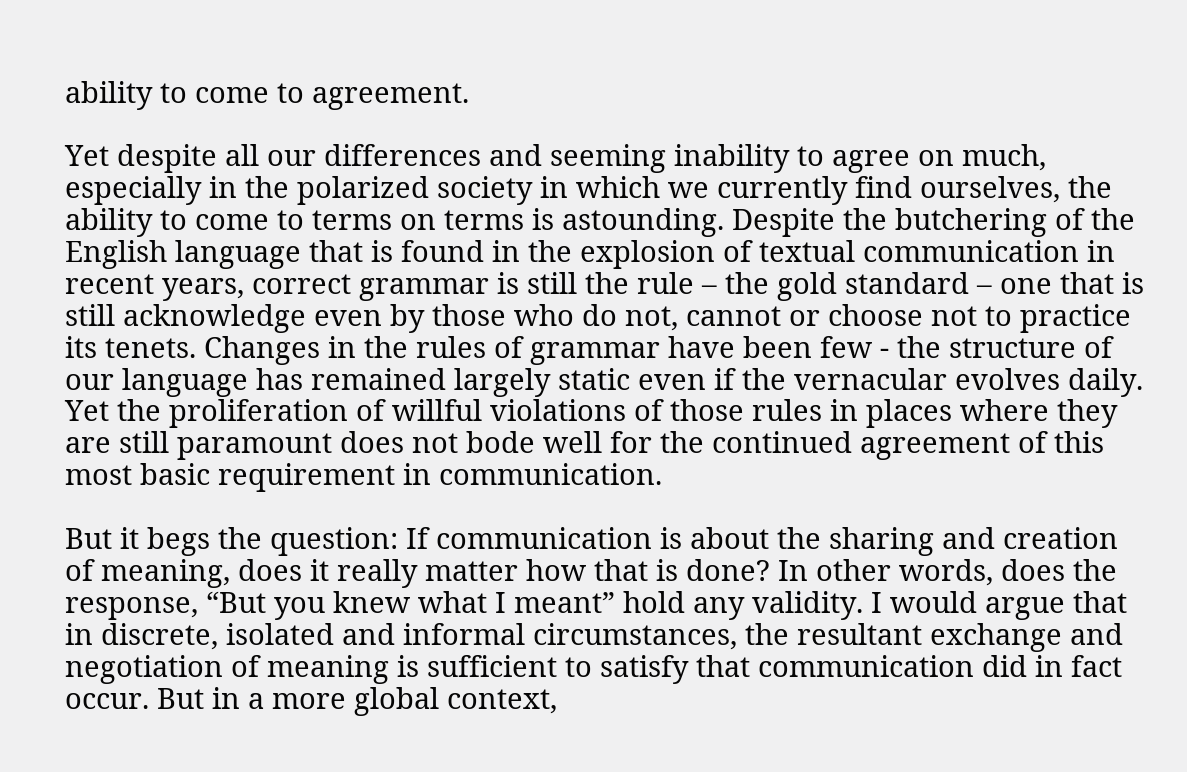ability to come to agreement.

Yet despite all our differences and seeming inability to agree on much, especially in the polarized society in which we currently find ourselves, the ability to come to terms on terms is astounding. Despite the butchering of the English language that is found in the explosion of textual communication in recent years, correct grammar is still the rule – the gold standard – one that is still acknowledge even by those who do not, cannot or choose not to practice its tenets. Changes in the rules of grammar have been few - the structure of our language has remained largely static even if the vernacular evolves daily. Yet the proliferation of willful violations of those rules in places where they are still paramount does not bode well for the continued agreement of this most basic requirement in communication.

But it begs the question: If communication is about the sharing and creation of meaning, does it really matter how that is done? In other words, does the response, “But you knew what I meant” hold any validity. I would argue that in discrete, isolated and informal circumstances, the resultant exchange and negotiation of meaning is sufficient to satisfy that communication did in fact occur. But in a more global context,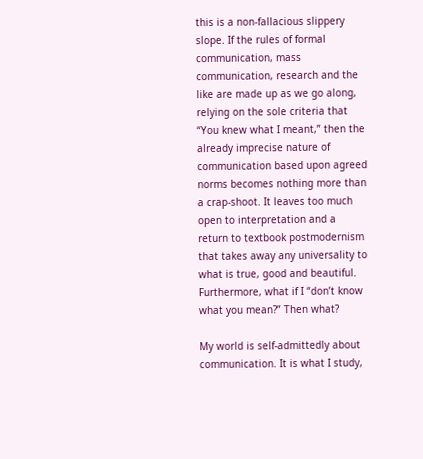this is a non-fallacious slippery slope. If the rules of formal communication, mass communication, research and the like are made up as we go along, relying on the sole criteria that “You knew what I meant,” then the already imprecise nature of communication based upon agreed norms becomes nothing more than a crap-shoot. It leaves too much open to interpretation and a return to textbook postmodernism that takes away any universality to what is true, good and beautiful. Furthermore, what if I “don’t know what you mean?” Then what?

My world is self-admittedly about communication. It is what I study,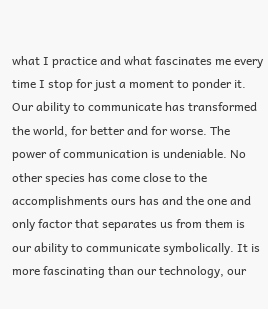what I practice and what fascinates me every time I stop for just a moment to ponder it. Our ability to communicate has transformed the world, for better and for worse. The power of communication is undeniable. No other species has come close to the accomplishments ours has and the one and only factor that separates us from them is our ability to communicate symbolically. It is more fascinating than our technology, our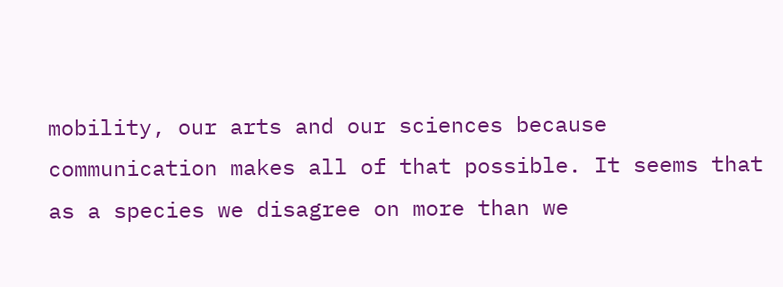mobility, our arts and our sciences because communication makes all of that possible. It seems that as a species we disagree on more than we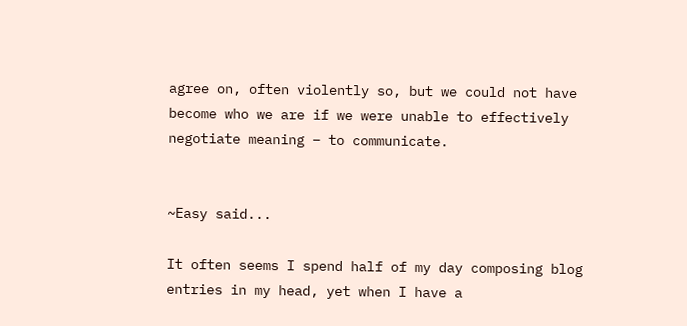agree on, often violently so, but we could not have become who we are if we were unable to effectively negotiate meaning – to communicate.


~Easy said...

It often seems I spend half of my day composing blog entries in my head, yet when I have a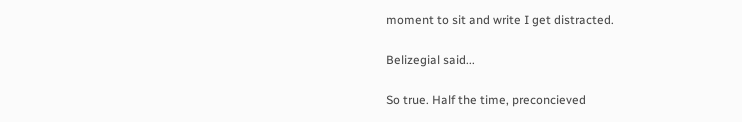moment to sit and write I get distracted.

Belizegial said...

So true. Half the time, preconcieved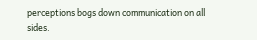perceptions bogs down communication on all sides.